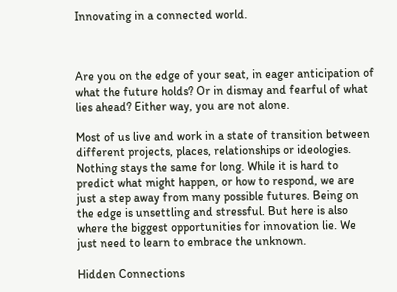Innovating in a connected world.



Are you on the edge of your seat, in eager anticipation of what the future holds? Or in dismay and fearful of what lies ahead? Either way, you are not alone.

Most of us live and work in a state of transition between different projects, places, relationships or ideologies. Nothing stays the same for long. While it is hard to predict what might happen, or how to respond, we are just a step away from many possible futures. Being on the edge is unsettling and stressful. But here is also where the biggest opportunities for innovation lie. We just need to learn to embrace the unknown.

Hidden Connections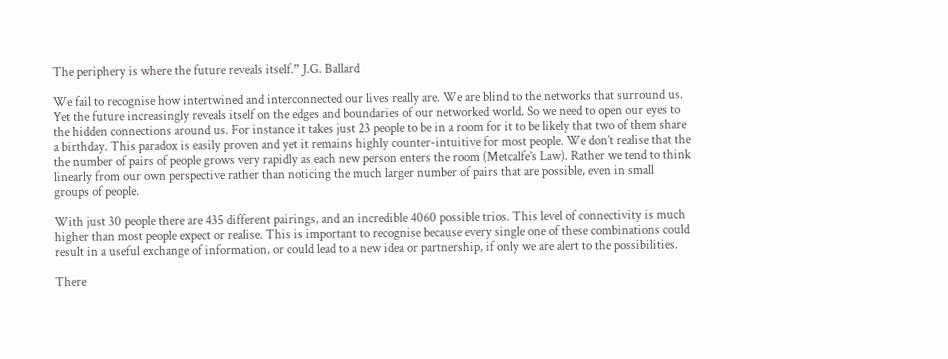The periphery is where the future reveals itself.” J.G. Ballard

We fail to recognise how intertwined and interconnected our lives really are. We are blind to the networks that surround us. Yet the future increasingly reveals itself on the edges and boundaries of our networked world. So we need to open our eyes to the hidden connections around us. For instance it takes just 23 people to be in a room for it to be likely that two of them share a birthday. This paradox is easily proven and yet it remains highly counter-intuitive for most people. We don’t realise that the the number of pairs of people grows very rapidly as each new person enters the room (Metcalfe’s Law). Rather we tend to think linearly from our own perspective rather than noticing the much larger number of pairs that are possible, even in small groups of people.

With just 30 people there are 435 different pairings, and an incredible 4060 possible trios. This level of connectivity is much higher than most people expect or realise. This is important to recognise because every single one of these combinations could result in a useful exchange of information, or could lead to a new idea or partnership, if only we are alert to the possibilities.

There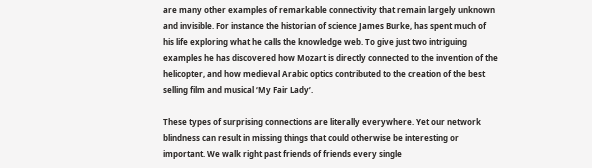are many other examples of remarkable connectivity that remain largely unknown and invisible. For instance the historian of science James Burke, has spent much of his life exploring what he calls the knowledge web. To give just two intriguing examples he has discovered how Mozart is directly connected to the invention of the helicopter, and how medieval Arabic optics contributed to the creation of the best selling film and musical ‘My Fair Lady’.

These types of surprising connections are literally everywhere. Yet our network blindness can result in missing things that could otherwise be interesting or important. We walk right past friends of friends every single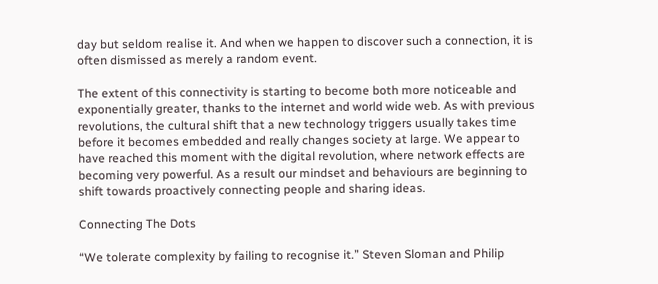day but seldom realise it. And when we happen to discover such a connection, it is often dismissed as merely a random event.

The extent of this connectivity is starting to become both more noticeable and exponentially greater, thanks to the internet and world wide web. As with previous revolutions, the cultural shift that a new technology triggers usually takes time before it becomes embedded and really changes society at large. We appear to have reached this moment with the digital revolution, where network effects are becoming very powerful. As a result our mindset and behaviours are beginning to shift towards proactively connecting people and sharing ideas.

Connecting The Dots

“We tolerate complexity by failing to recognise it.” Steven Sloman and Philip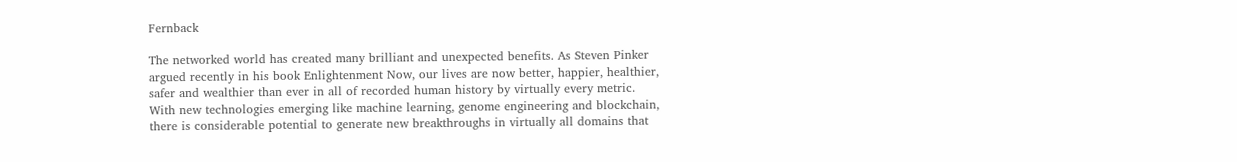Fernback

The networked world has created many brilliant and unexpected benefits. As Steven Pinker argued recently in his book Enlightenment Now, our lives are now better, happier, healthier, safer and wealthier than ever in all of recorded human history by virtually every metric. With new technologies emerging like machine learning, genome engineering and blockchain, there is considerable potential to generate new breakthroughs in virtually all domains that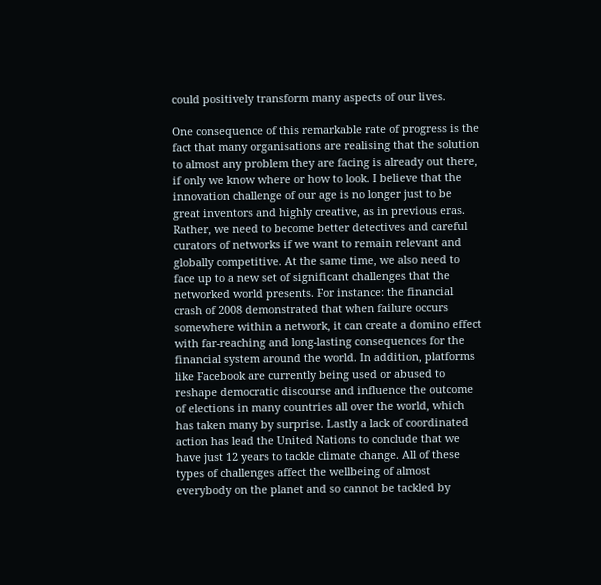could positively transform many aspects of our lives.

One consequence of this remarkable rate of progress is the fact that many organisations are realising that the solution to almost any problem they are facing is already out there, if only we know where or how to look. I believe that the innovation challenge of our age is no longer just to be great inventors and highly creative, as in previous eras. Rather, we need to become better detectives and careful curators of networks if we want to remain relevant and globally competitive. At the same time, we also need to face up to a new set of significant challenges that the networked world presents. For instance: the financial crash of 2008 demonstrated that when failure occurs somewhere within a network, it can create a domino effect with far-reaching and long-lasting consequences for the financial system around the world. In addition, platforms like Facebook are currently being used or abused to reshape democratic discourse and influence the outcome of elections in many countries all over the world, which has taken many by surprise. Lastly a lack of coordinated action has lead the United Nations to conclude that we have just 12 years to tackle climate change. All of these types of challenges affect the wellbeing of almost everybody on the planet and so cannot be tackled by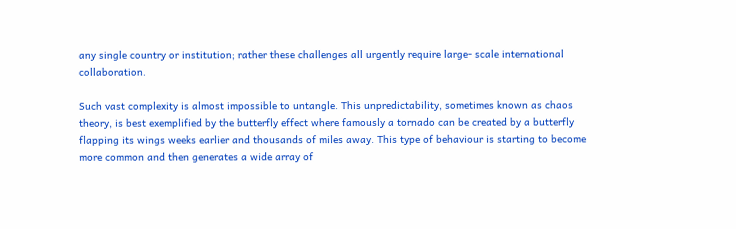any single country or institution; rather these challenges all urgently require large- scale international collaboration.

Such vast complexity is almost impossible to untangle. This unpredictability, sometimes known as chaos theory, is best exemplified by the butterfly effect where famously a tornado can be created by a butterfly flapping its wings weeks earlier and thousands of miles away. This type of behaviour is starting to become more common and then generates a wide array of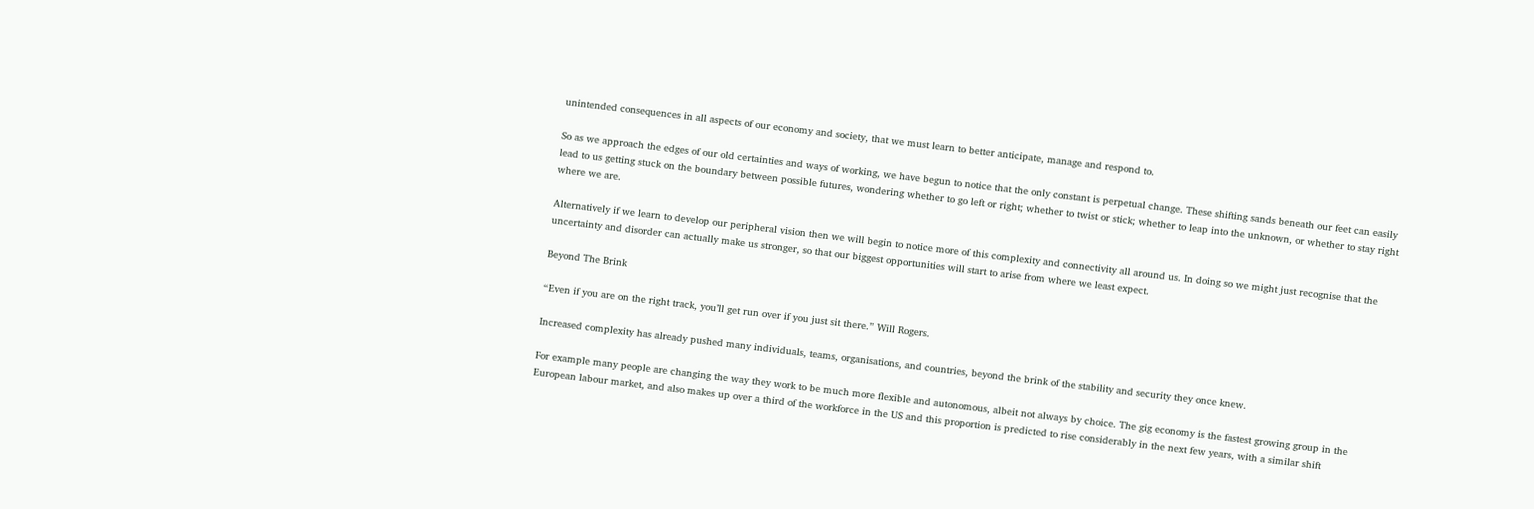unintended consequences in all aspects of our economy and society, that we must learn to better anticipate, manage and respond to.

So as we approach the edges of our old certainties and ways of working, we have begun to notice that the only constant is perpetual change. These shifting sands beneath our feet can easily lead to us getting stuck on the boundary between possible futures, wondering whether to go left or right; whether to twist or stick; whether to leap into the unknown, or whether to stay right where we are.

Alternatively if we learn to develop our peripheral vision then we will begin to notice more of this complexity and connectivity all around us. In doing so we might just recognise that the uncertainty and disorder can actually make us stronger, so that our biggest opportunities will start to arise from where we least expect.

Beyond The Brink

“Even if you are on the right track, you’ll get run over if you just sit there.” Will Rogers.

Increased complexity has already pushed many individuals, teams, organisations, and countries, beyond the brink of the stability and security they once knew.

For example many people are changing the way they work to be much more flexible and autonomous, albeit not always by choice. The gig economy is the fastest growing group in the European labour market, and also makes up over a third of the workforce in the US and this proportion is predicted to rise considerably in the next few years, with a similar shift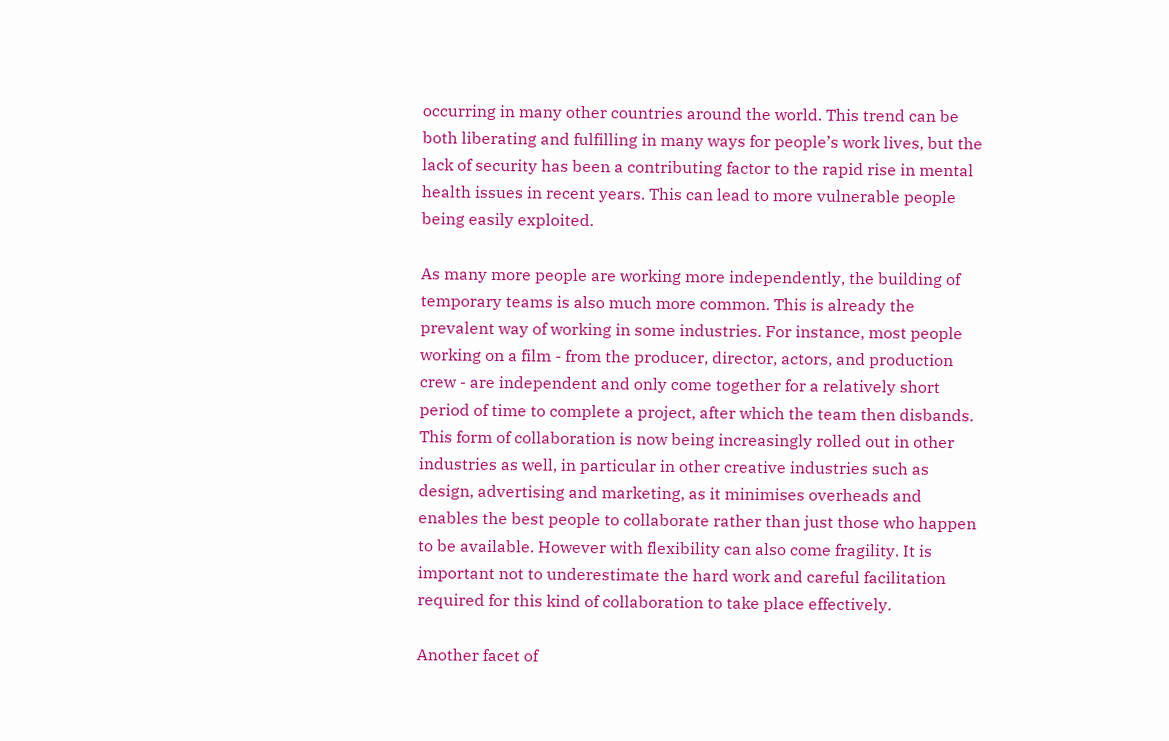occurring in many other countries around the world. This trend can be both liberating and fulfilling in many ways for people’s work lives, but the lack of security has been a contributing factor to the rapid rise in mental health issues in recent years. This can lead to more vulnerable people being easily exploited.

As many more people are working more independently, the building of temporary teams is also much more common. This is already the prevalent way of working in some industries. For instance, most people working on a film - from the producer, director, actors, and production crew - are independent and only come together for a relatively short period of time to complete a project, after which the team then disbands. This form of collaboration is now being increasingly rolled out in other industries as well, in particular in other creative industries such as design, advertising and marketing, as it minimises overheads and enables the best people to collaborate rather than just those who happen to be available. However with flexibility can also come fragility. It is important not to underestimate the hard work and careful facilitation required for this kind of collaboration to take place effectively.

Another facet of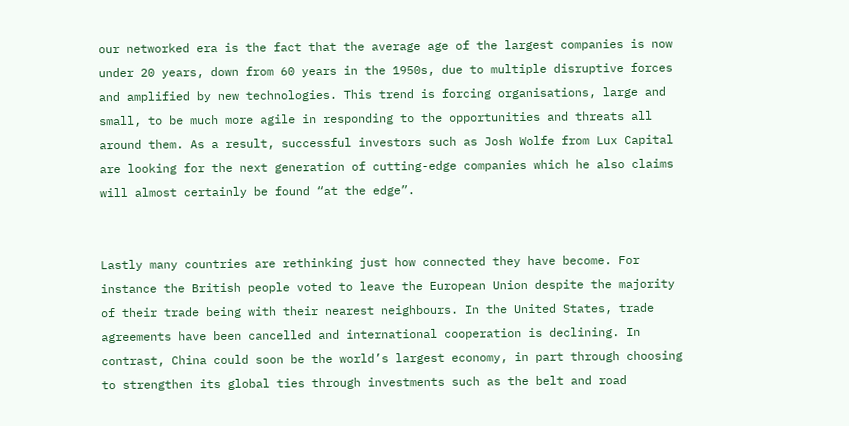our networked era is the fact that the average age of the largest companies is now under 20 years, down from 60 years in the 1950s, due to multiple disruptive forces and amplified by new technologies. This trend is forcing organisations, large and small, to be much more agile in responding to the opportunities and threats all around them. As a result, successful investors such as Josh Wolfe from Lux Capital are looking for the next generation of cutting-edge companies which he also claims will almost certainly be found “at the edge”.


Lastly many countries are rethinking just how connected they have become. For instance the British people voted to leave the European Union despite the majority of their trade being with their nearest neighbours. In the United States, trade agreements have been cancelled and international cooperation is declining. In contrast, China could soon be the world’s largest economy, in part through choosing to strengthen its global ties through investments such as the belt and road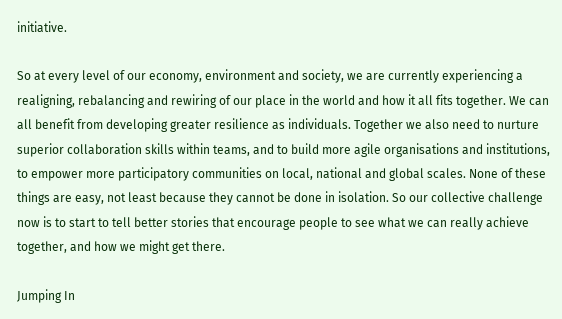initiative.

So at every level of our economy, environment and society, we are currently experiencing a realigning, rebalancing and rewiring of our place in the world and how it all fits together. We can all benefit from developing greater resilience as individuals. Together we also need to nurture superior collaboration skills within teams, and to build more agile organisations and institutions, to empower more participatory communities on local, national and global scales. None of these things are easy, not least because they cannot be done in isolation. So our collective challenge now is to start to tell better stories that encourage people to see what we can really achieve together, and how we might get there.

Jumping In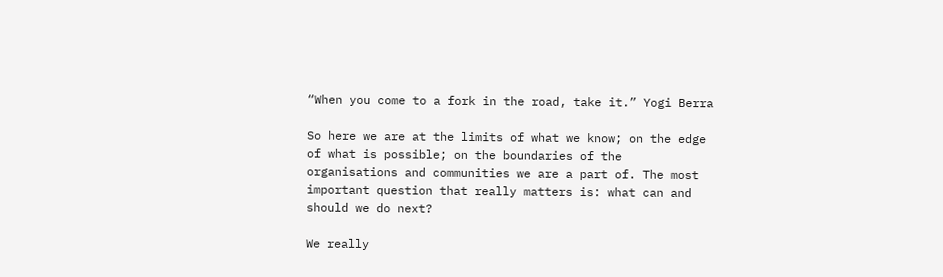“When you come to a fork in the road, take it.” Yogi Berra

So here we are at the limits of what we know; on the edge of what is possible; on the boundaries of the organisations and communities we are a part of. The most important question that really matters is: what can and should we do next?

We really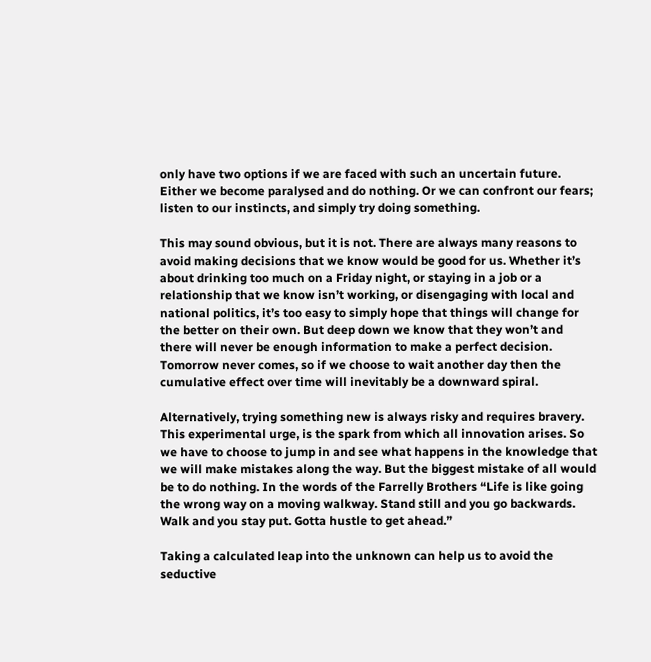only have two options if we are faced with such an uncertain future. Either we become paralysed and do nothing. Or we can confront our fears; listen to our instincts, and simply try doing something.

This may sound obvious, but it is not. There are always many reasons to avoid making decisions that we know would be good for us. Whether it’s about drinking too much on a Friday night, or staying in a job or a relationship that we know isn’t working, or disengaging with local and national politics, it’s too easy to simply hope that things will change for the better on their own. But deep down we know that they won’t and there will never be enough information to make a perfect decision. Tomorrow never comes, so if we choose to wait another day then the cumulative effect over time will inevitably be a downward spiral.

Alternatively, trying something new is always risky and requires bravery. This experimental urge, is the spark from which all innovation arises. So we have to choose to jump in and see what happens in the knowledge that we will make mistakes along the way. But the biggest mistake of all would be to do nothing. In the words of the Farrelly Brothers “Life is like going the wrong way on a moving walkway. Stand still and you go backwards. Walk and you stay put. Gotta hustle to get ahead.”

Taking a calculated leap into the unknown can help us to avoid the seductive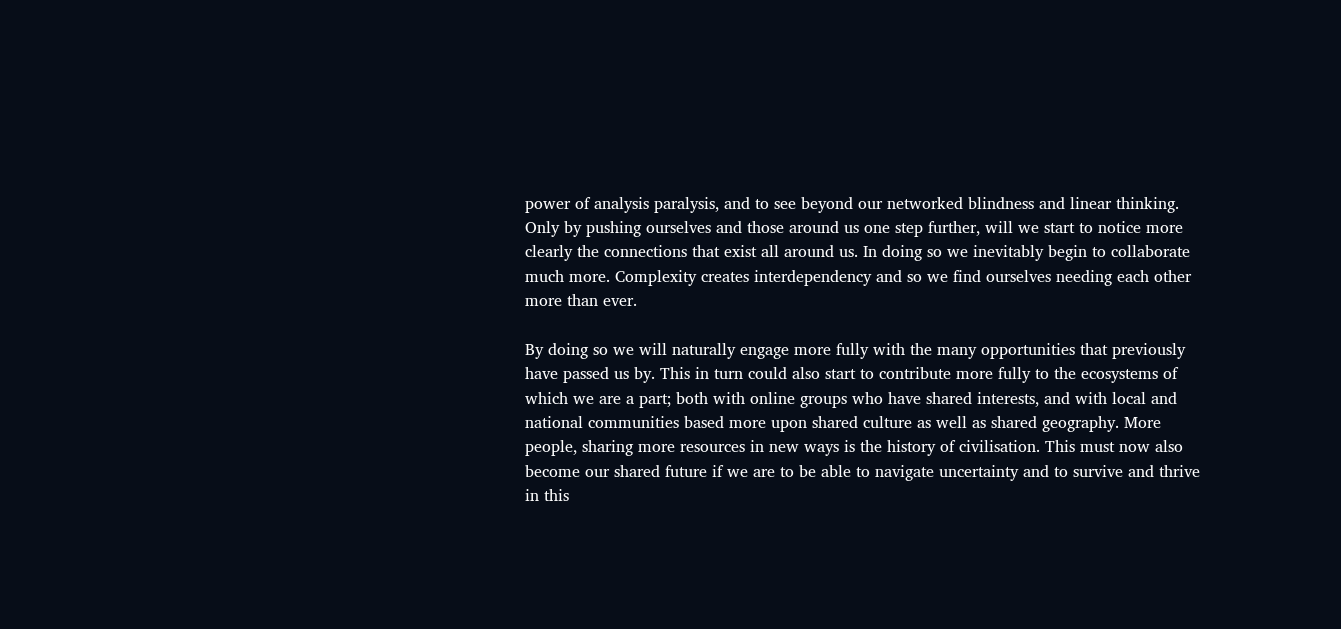power of analysis paralysis, and to see beyond our networked blindness and linear thinking. Only by pushing ourselves and those around us one step further, will we start to notice more clearly the connections that exist all around us. In doing so we inevitably begin to collaborate much more. Complexity creates interdependency and so we find ourselves needing each other more than ever.

By doing so we will naturally engage more fully with the many opportunities that previously have passed us by. This in turn could also start to contribute more fully to the ecosystems of which we are a part; both with online groups who have shared interests, and with local and national communities based more upon shared culture as well as shared geography. More people, sharing more resources in new ways is the history of civilisation. This must now also become our shared future if we are to be able to navigate uncertainty and to survive and thrive in this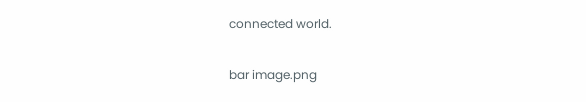connected world.

bar image.png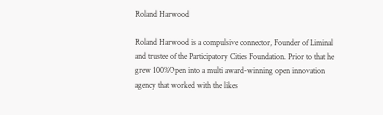Roland Harwood

Roland Harwood is a compulsive connector, Founder of Liminal and trustee of the Participatory Cities Foundation. Prior to that he grew 100%Open into a multi award-winning open innovation agency that worked with the likes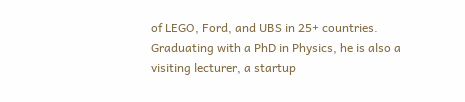of LEGO, Ford, and UBS in 25+ countries. Graduating with a PhD in Physics, he is also a visiting lecturer, a startup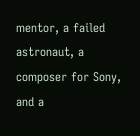mentor, a failed astronaut, a composer for Sony, and a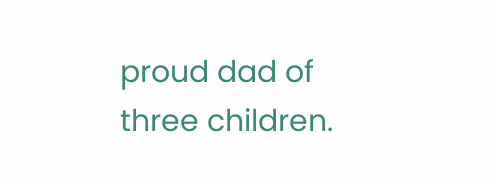proud dad of three children.